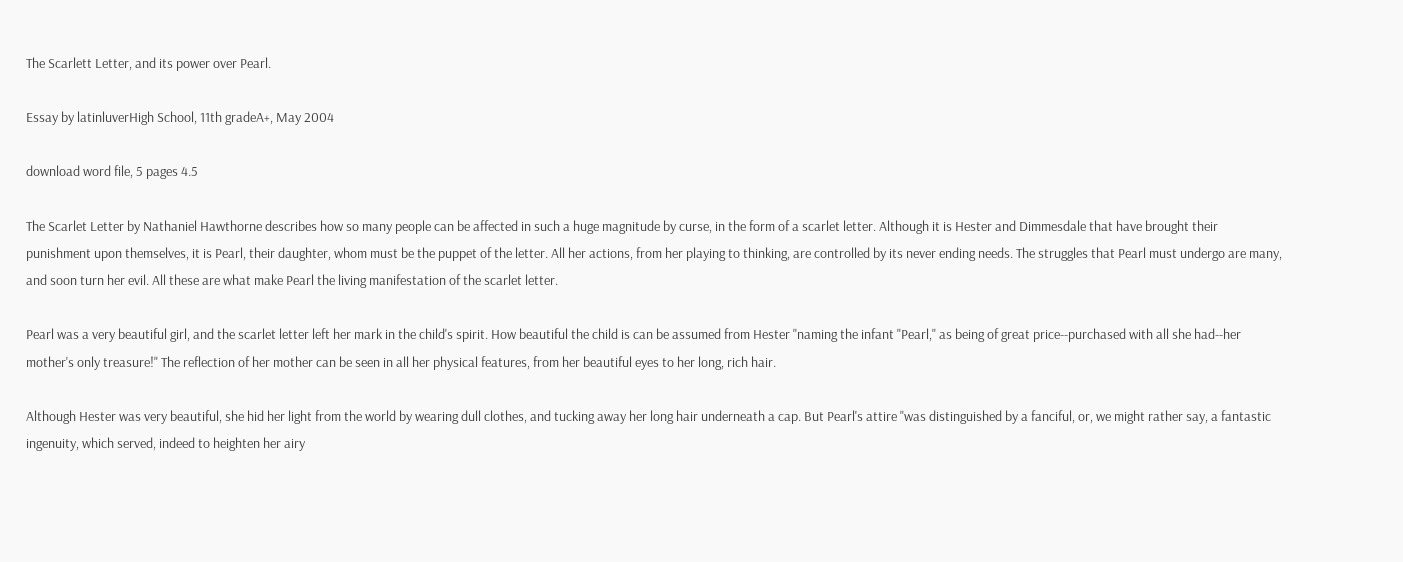The Scarlett Letter, and its power over Pearl.

Essay by latinluverHigh School, 11th gradeA+, May 2004

download word file, 5 pages 4.5

The Scarlet Letter by Nathaniel Hawthorne describes how so many people can be affected in such a huge magnitude by curse, in the form of a scarlet letter. Although it is Hester and Dimmesdale that have brought their punishment upon themselves, it is Pearl, their daughter, whom must be the puppet of the letter. All her actions, from her playing to thinking, are controlled by its never ending needs. The struggles that Pearl must undergo are many, and soon turn her evil. All these are what make Pearl the living manifestation of the scarlet letter.

Pearl was a very beautiful girl, and the scarlet letter left her mark in the child's spirit. How beautiful the child is can be assumed from Hester "naming the infant "Pearl," as being of great price--purchased with all she had--her mother's only treasure!" The reflection of her mother can be seen in all her physical features, from her beautiful eyes to her long, rich hair.

Although Hester was very beautiful, she hid her light from the world by wearing dull clothes, and tucking away her long hair underneath a cap. But Pearl's attire "was distinguished by a fanciful, or, we might rather say, a fantastic ingenuity, which served, indeed to heighten her airy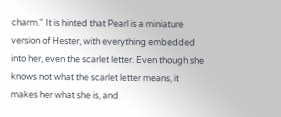charm." It is hinted that Pearl is a miniature version of Hester, with everything embedded into her, even the scarlet letter. Even though she knows not what the scarlet letter means, it makes her what she is, and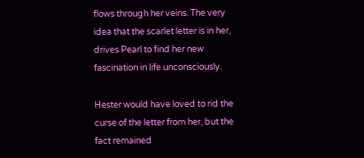flows through her veins. The very idea that the scarlet letter is in her, drives Pearl to find her new fascination in life unconsciously.

Hester would have loved to rid the curse of the letter from her, but the fact remained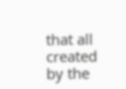that all created by the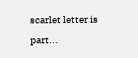scarlet letter is part...